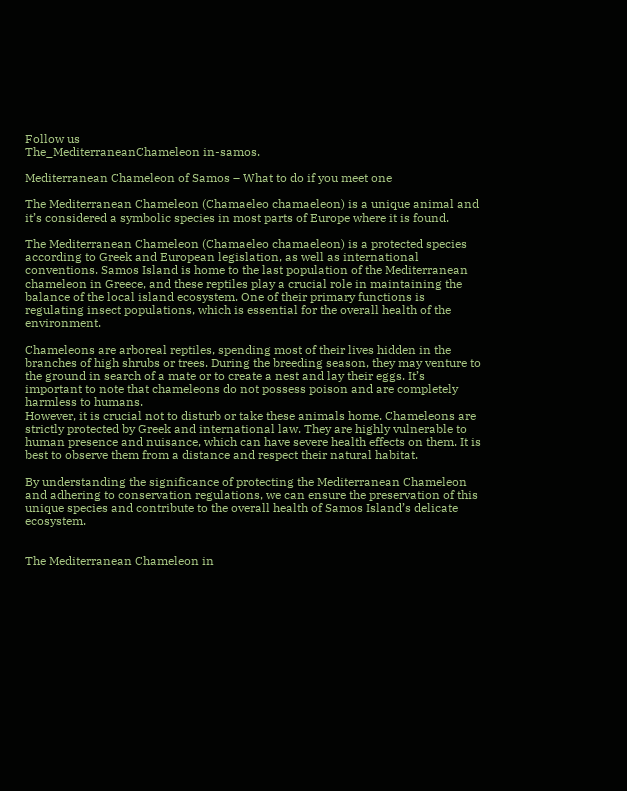Follow us
The_MediterraneanChameleon in-samos.

Mediterranean Chameleon of Samos – What to do if you meet one

The Mediterranean Chameleon (Chamaeleo chamaeleon) is a unique animal and it’s considered a symbolic species in most parts of Europe where it is found.

The Mediterranean Chameleon (Chamaeleo chamaeleon) is a protected species according to Greek and European legislation, as well as international conventions. Samos Island is home to the last population of the Mediterranean chameleon in Greece, and these reptiles play a crucial role in maintaining the balance of the local island ecosystem. One of their primary functions is regulating insect populations, which is essential for the overall health of the environment.

Chameleons are arboreal reptiles, spending most of their lives hidden in the branches of high shrubs or trees. During the breeding season, they may venture to the ground in search of a mate or to create a nest and lay their eggs. It’s important to note that chameleons do not possess poison and are completely harmless to humans.
However, it is crucial not to disturb or take these animals home. Chameleons are strictly protected by Greek and international law. They are highly vulnerable to human presence and nuisance, which can have severe health effects on them. It is best to observe them from a distance and respect their natural habitat.

By understanding the significance of protecting the Mediterranean Chameleon and adhering to conservation regulations, we can ensure the preservation of this unique species and contribute to the overall health of Samos Island’s delicate ecosystem.


The Mediterranean Chameleon in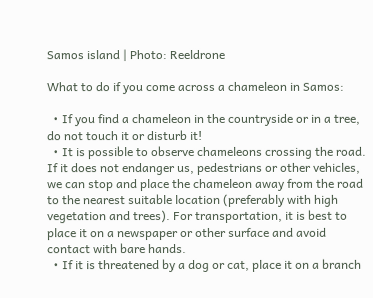Samos island | Photo: Reeldrone

What to do if you come across a chameleon in Samos:

  • If you find a chameleon in the countryside or in a tree, do not touch it or disturb it!
  • It is possible to observe chameleons crossing the road. If it does not endanger us, pedestrians or other vehicles, we can stop and place the chameleon away from the road to the nearest suitable location (preferably with high vegetation and trees). For transportation, it is best to place it on a newspaper or other surface and avoid contact with bare hands.
  • If it is threatened by a dog or cat, place it on a branch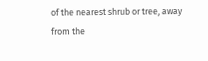of the nearest shrub or tree, away from the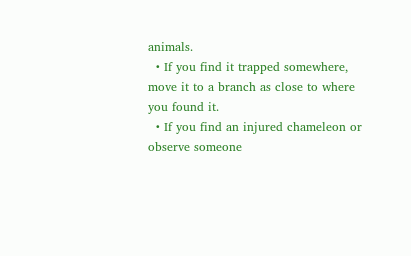animals.
  • If you find it trapped somewhere, move it to a branch as close to where you found it.
  • If you find an injured chameleon or observe someone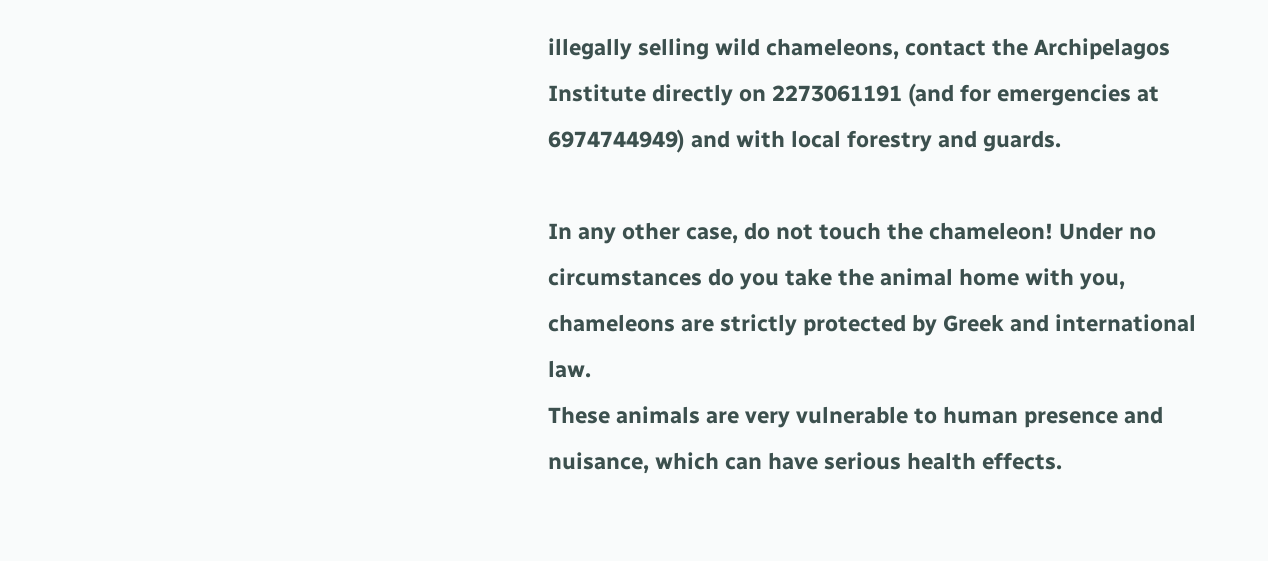illegally selling wild chameleons, contact the Archipelagos Institute directly on 2273061191 (and for emergencies at 6974744949) and with local forestry and guards.

In any other case, do not touch the chameleon! Under no circumstances do you take the animal home with you, chameleons are strictly protected by Greek and international law.
These animals are very vulnerable to human presence and nuisance, which can have serious health effects.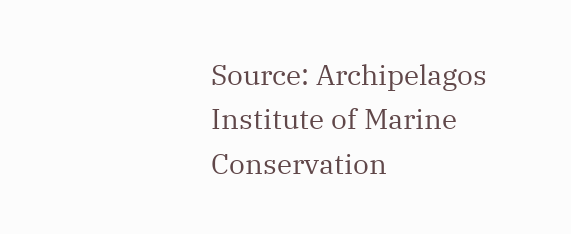Source: Archipelagos Institute of Marine Conservation